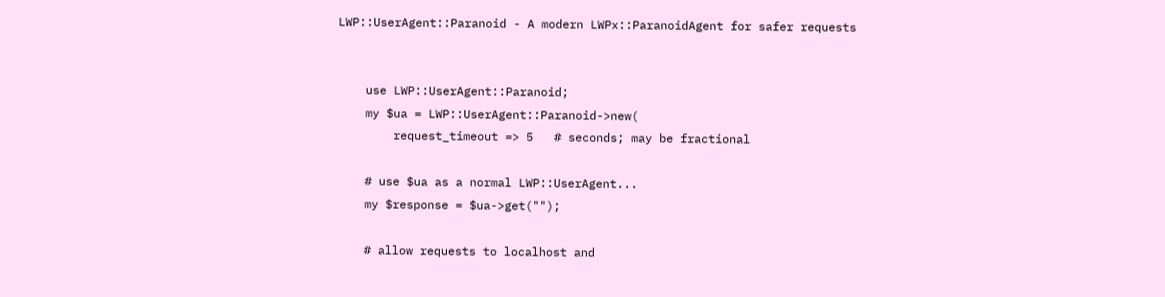LWP::UserAgent::Paranoid - A modern LWPx::ParanoidAgent for safer requests


    use LWP::UserAgent::Paranoid;
    my $ua = LWP::UserAgent::Paranoid->new(
        request_timeout => 5   # seconds; may be fractional

    # use $ua as a normal LWP::UserAgent...
    my $response = $ua->get("");

    # allow requests to localhost and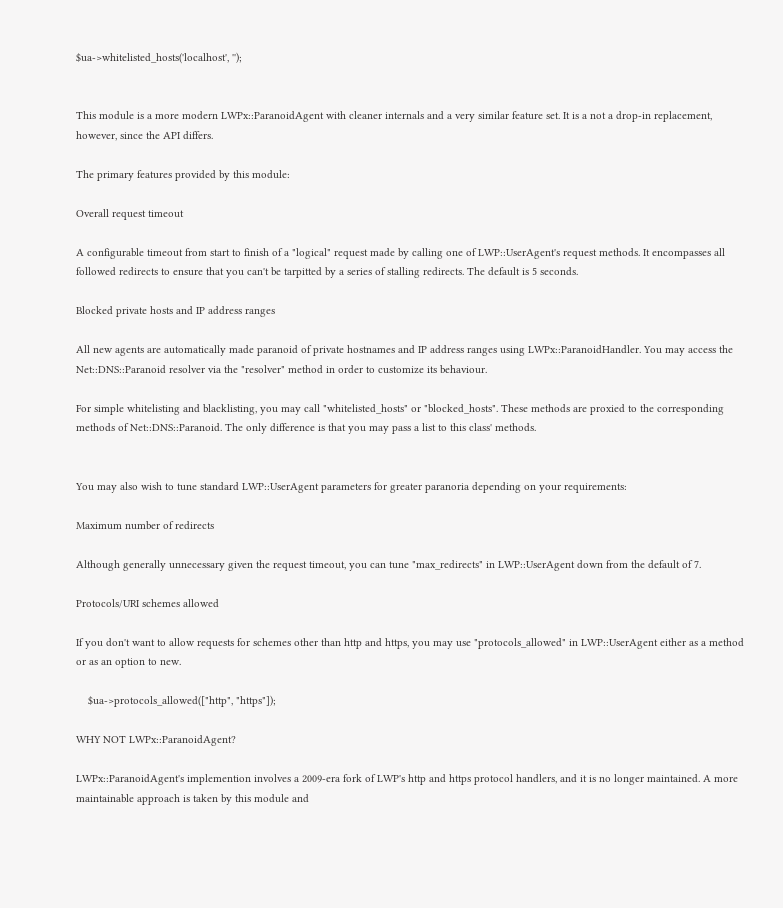$ua->whitelisted_hosts('localhost', '');


This module is a more modern LWPx::ParanoidAgent with cleaner internals and a very similar feature set. It is a not a drop-in replacement, however, since the API differs.

The primary features provided by this module:

Overall request timeout

A configurable timeout from start to finish of a "logical" request made by calling one of LWP::UserAgent's request methods. It encompasses all followed redirects to ensure that you can't be tarpitted by a series of stalling redirects. The default is 5 seconds.

Blocked private hosts and IP address ranges

All new agents are automatically made paranoid of private hostnames and IP address ranges using LWPx::ParanoidHandler. You may access the Net::DNS::Paranoid resolver via the "resolver" method in order to customize its behaviour.

For simple whitelisting and blacklisting, you may call "whitelisted_hosts" or "blocked_hosts". These methods are proxied to the corresponding methods of Net::DNS::Paranoid. The only difference is that you may pass a list to this class' methods.


You may also wish to tune standard LWP::UserAgent parameters for greater paranoria depending on your requirements:

Maximum number of redirects

Although generally unnecessary given the request timeout, you can tune "max_redirects" in LWP::UserAgent down from the default of 7.

Protocols/URI schemes allowed

If you don't want to allow requests for schemes other than http and https, you may use "protocols_allowed" in LWP::UserAgent either as a method or as an option to new.

    $ua->protocols_allowed(["http", "https"]);

WHY NOT LWPx::ParanoidAgent?

LWPx::ParanoidAgent's implemention involves a 2009-era fork of LWP's http and https protocol handlers, and it is no longer maintained. A more maintainable approach is taken by this module and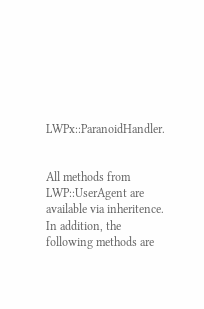LWPx::ParanoidHandler.


All methods from LWP::UserAgent are available via inheritence. In addition, the following methods are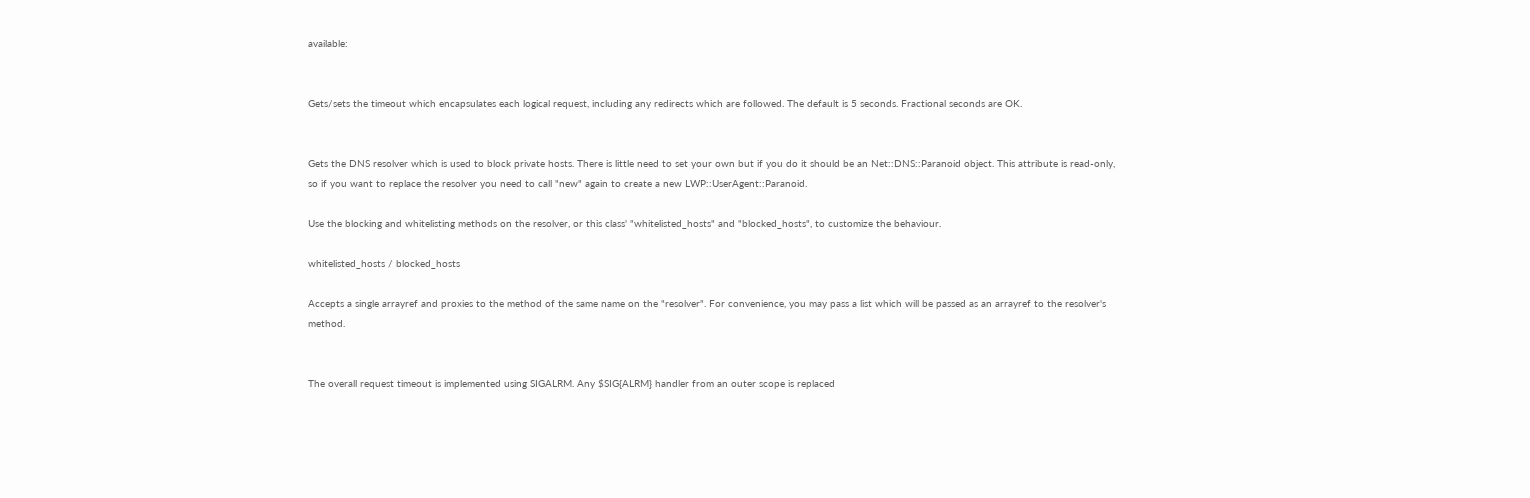available:


Gets/sets the timeout which encapsulates each logical request, including any redirects which are followed. The default is 5 seconds. Fractional seconds are OK.


Gets the DNS resolver which is used to block private hosts. There is little need to set your own but if you do it should be an Net::DNS::Paranoid object. This attribute is read-only, so if you want to replace the resolver you need to call "new" again to create a new LWP::UserAgent::Paranoid.

Use the blocking and whitelisting methods on the resolver, or this class' "whitelisted_hosts" and "blocked_hosts", to customize the behaviour.

whitelisted_hosts / blocked_hosts

Accepts a single arrayref and proxies to the method of the same name on the "resolver". For convenience, you may pass a list which will be passed as an arrayref to the resolver's method.


The overall request timeout is implemented using SIGALRM. Any $SIG{ALRM} handler from an outer scope is replaced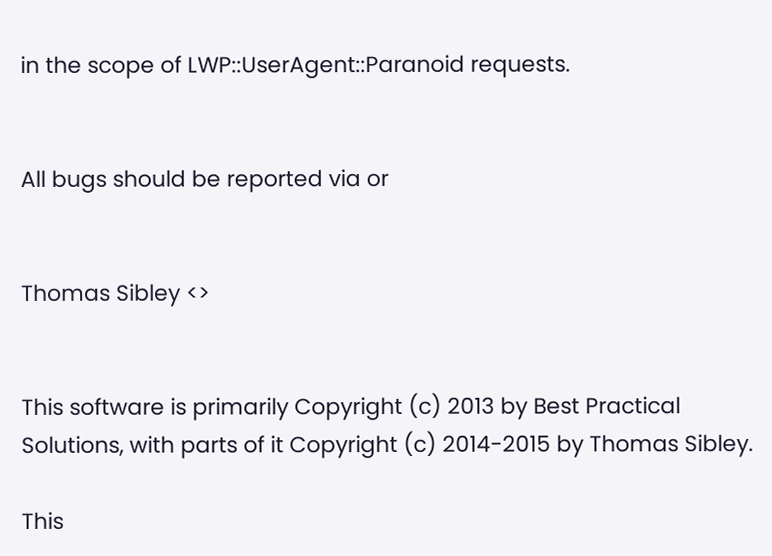in the scope of LWP::UserAgent::Paranoid requests.


All bugs should be reported via or


Thomas Sibley <>


This software is primarily Copyright (c) 2013 by Best Practical Solutions, with parts of it Copyright (c) 2014-2015 by Thomas Sibley.

This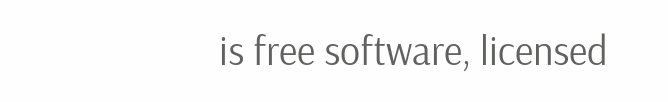is free software, licensed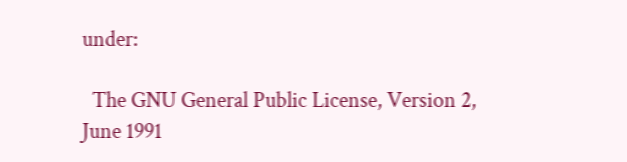under:

  The GNU General Public License, Version 2, June 1991